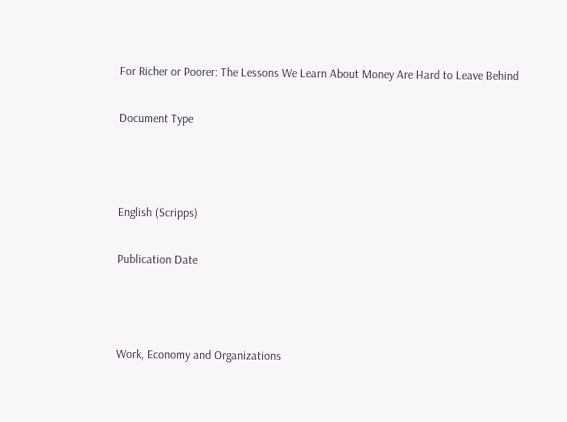For Richer or Poorer: The Lessons We Learn About Money Are Hard to Leave Behind

Document Type



English (Scripps)

Publication Date



Work, Economy and Organizations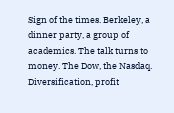Sign of the times. Berkeley, a dinner party, a group of academics. The talk turns to money. The Dow, the Nasdaq. Diversification, profit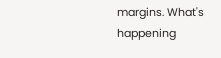margins. What's happening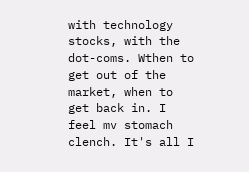with technology stocks, with the dot-coms. Wthen to get out of the market, when to get back in. I feel mv stomach clench. It's all I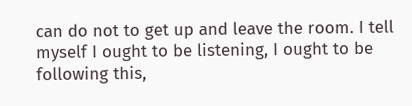can do not to get up and leave the room. I tell myself I ought to be listening, I ought to be following this,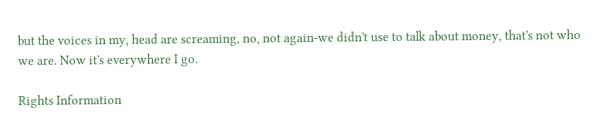but the voices in my, head are screaming, no, not again-we didn't use to talk about money, that's not who we are. Now it's everywhere I go.

Rights Information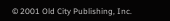© 2001 Old City Publishing, Inc.